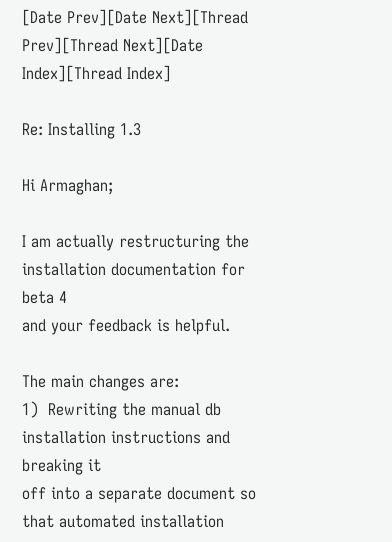[Date Prev][Date Next][Thread Prev][Thread Next][Date Index][Thread Index]

Re: Installing 1.3

Hi Armaghan;

I am actually restructuring the installation documentation for beta 4
and your feedback is helpful.

The main changes are:
1)  Rewriting the manual db installation instructions and breaking it
off into a separate document so that automated installation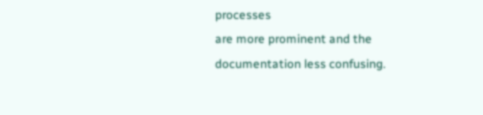processes
are more prominent and the documentation less confusing.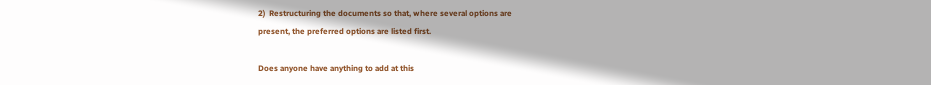2)  Restructuring the documents so that, where several options are
present, the preferred options are listed first.

Does anyone have anything to add at this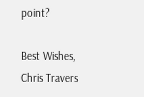point?

Best Wishes,
Chris Travers